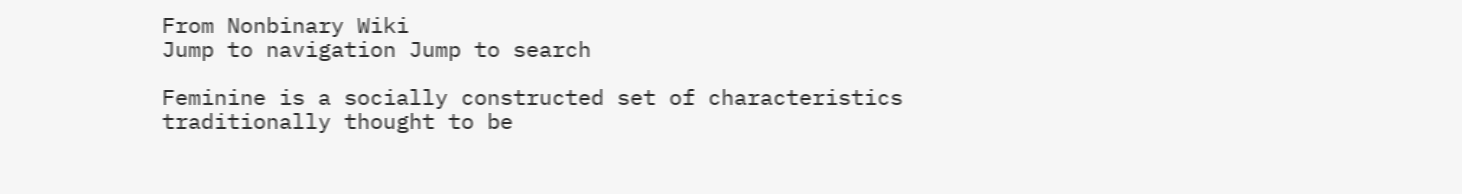From Nonbinary Wiki
Jump to navigation Jump to search

Feminine is a socially constructed set of characteristics traditionally thought to be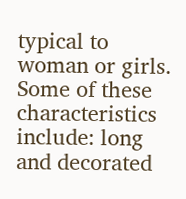typical to woman or girls. Some of these characteristics include: long and decorated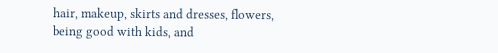hair, makeup, skirts and dresses, flowers, being good with kids, and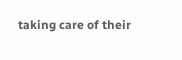taking care of their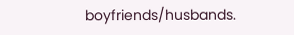boyfriends/husbands.